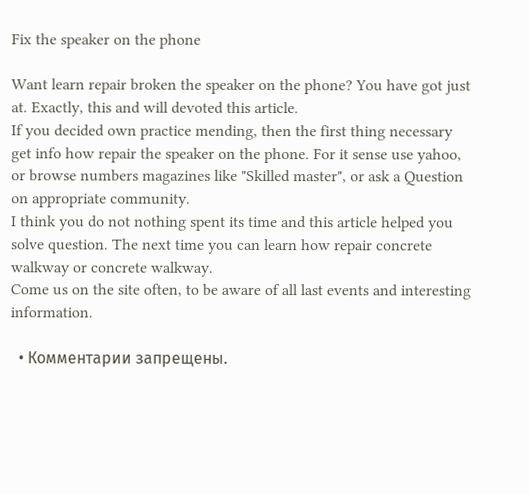Fix the speaker on the phone

Want learn repair broken the speaker on the phone? You have got just at. Exactly, this and will devoted this article.
If you decided own practice mending, then the first thing necessary get info how repair the speaker on the phone. For it sense use yahoo, or browse numbers magazines like "Skilled master", or ask a Question on appropriate community.
I think you do not nothing spent its time and this article helped you solve question. The next time you can learn how repair concrete walkway or concrete walkway.
Come us on the site often, to be aware of all last events and interesting information.

  • Комментарии запрещены.